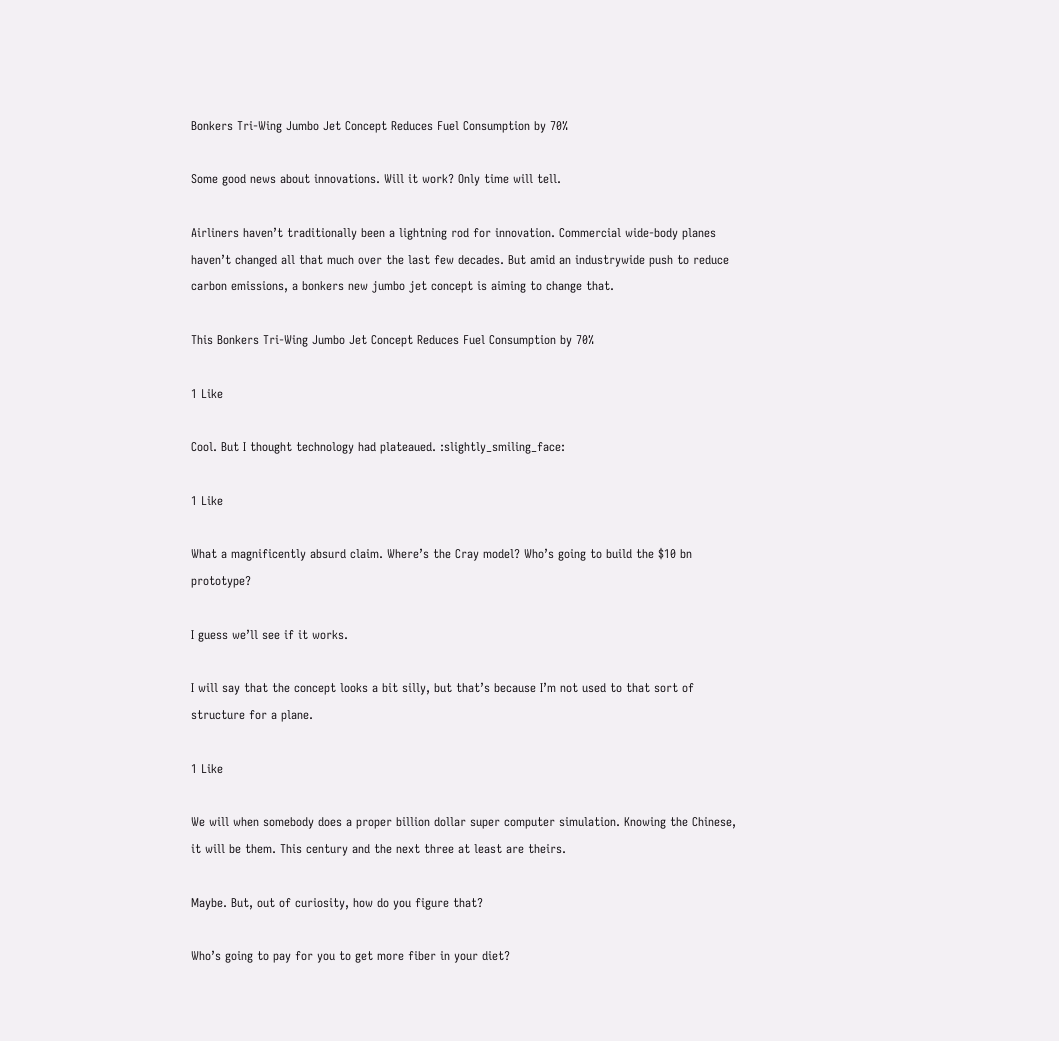Bonkers Tri-Wing Jumbo Jet Concept Reduces Fuel Consumption by 70%

Some good news about innovations. Will it work? Only time will tell.

Airliners haven’t traditionally been a lightning rod for innovation. Commercial wide-body planes haven’t changed all that much over the last few decades. But amid an industrywide push to reduce carbon emissions, a bonkers new jumbo jet concept is aiming to change that.

This Bonkers Tri-Wing Jumbo Jet Concept Reduces Fuel Consumption by 70%

1 Like

Cool. But I thought technology had plateaued. :slightly_smiling_face:

1 Like

What a magnificently absurd claim. Where’s the Cray model? Who’s going to build the $10 bn prototype?

I guess we’ll see if it works.

I will say that the concept looks a bit silly, but that’s because I’m not used to that sort of structure for a plane.

1 Like

We will when somebody does a proper billion dollar super computer simulation. Knowing the Chinese, it will be them. This century and the next three at least are theirs.

Maybe. But, out of curiosity, how do you figure that?

Who’s going to pay for you to get more fiber in your diet?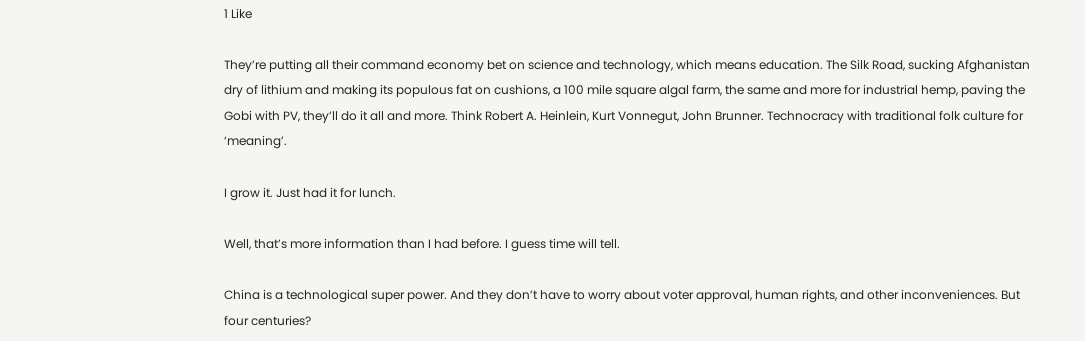1 Like

They’re putting all their command economy bet on science and technology, which means education. The Silk Road, sucking Afghanistan dry of lithium and making its populous fat on cushions, a 100 mile square algal farm, the same and more for industrial hemp, paving the Gobi with PV, they’ll do it all and more. Think Robert A. Heinlein, Kurt Vonnegut, John Brunner. Technocracy with traditional folk culture for ‘meaning’.

I grow it. Just had it for lunch.

Well, that’s more information than I had before. I guess time will tell.

China is a technological super power. And they don’t have to worry about voter approval, human rights, and other inconveniences. But four centuries?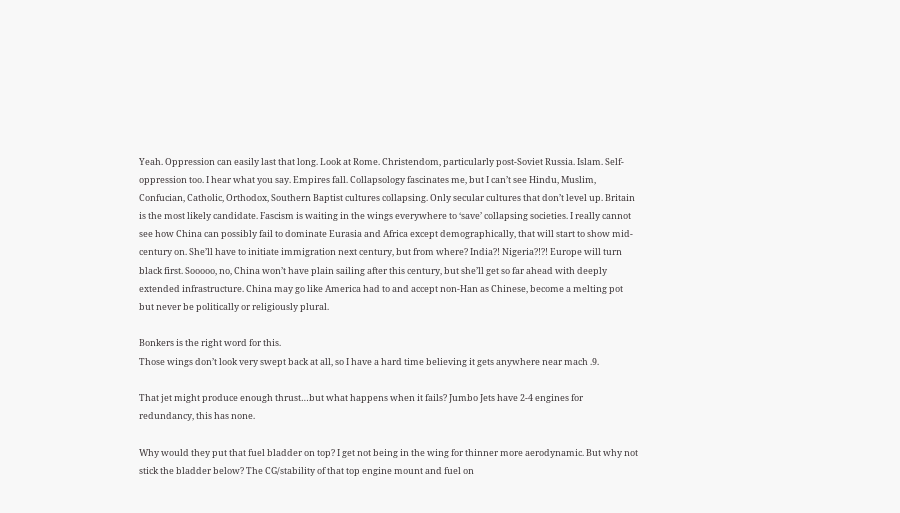Yeah. Oppression can easily last that long. Look at Rome. Christendom, particularly post-Soviet Russia. Islam. Self-oppression too. I hear what you say. Empires fall. Collapsology fascinates me, but I can’t see Hindu, Muslim, Confucian, Catholic, Orthodox, Southern Baptist cultures collapsing. Only secular cultures that don’t level up. Britain is the most likely candidate. Fascism is waiting in the wings everywhere to ‘save’ collapsing societies. I really cannot see how China can possibly fail to dominate Eurasia and Africa except demographically, that will start to show mid-century on. She’ll have to initiate immigration next century, but from where? India?! Nigeria?!?! Europe will turn black first. Sooooo, no, China won’t have plain sailing after this century, but she’ll get so far ahead with deeply extended infrastructure. China may go like America had to and accept non-Han as Chinese, become a melting pot but never be politically or religiously plural.

Bonkers is the right word for this.
Those wings don’t look very swept back at all, so I have a hard time believing it gets anywhere near mach .9.

That jet might produce enough thrust…but what happens when it fails? Jumbo Jets have 2-4 engines for redundancy, this has none.

Why would they put that fuel bladder on top? I get not being in the wing for thinner more aerodynamic. But why not stick the bladder below? The CG/stability of that top engine mount and fuel on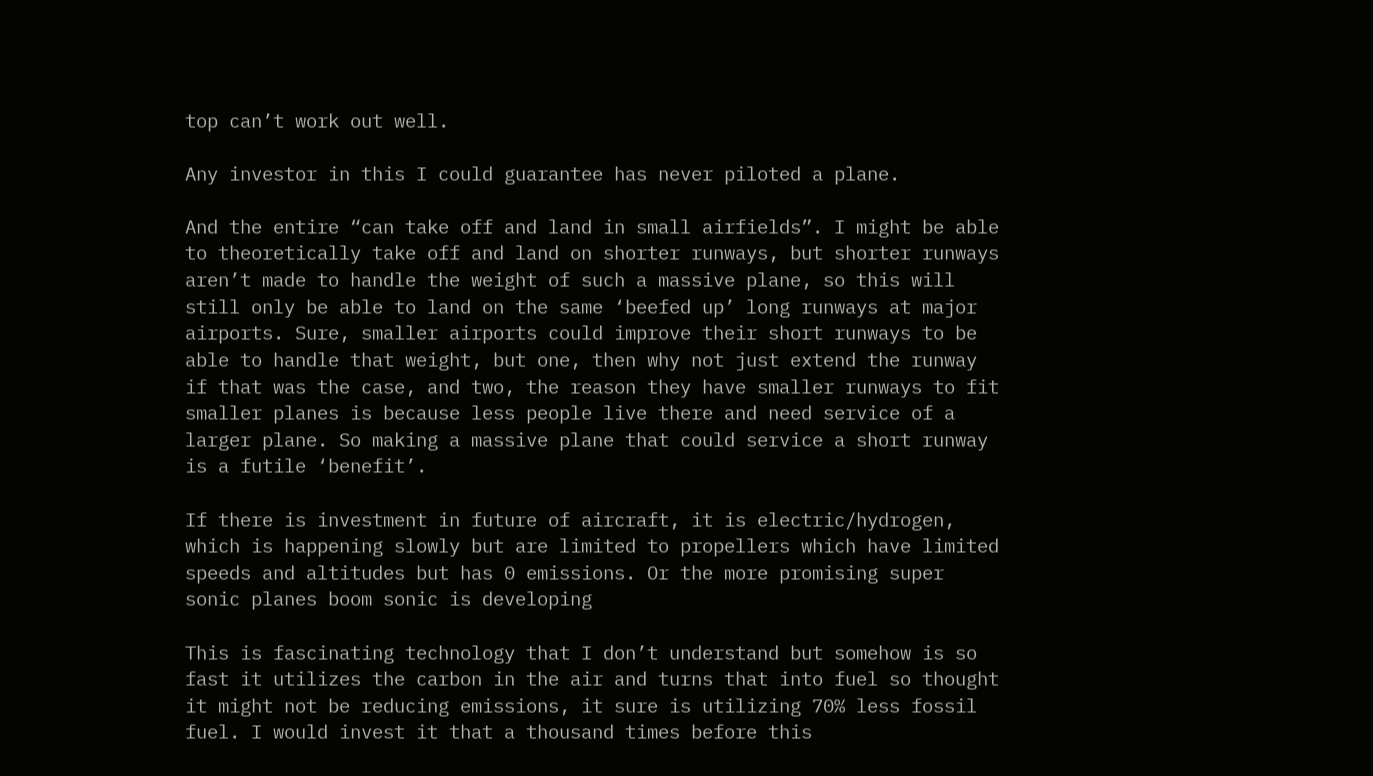top can’t work out well.

Any investor in this I could guarantee has never piloted a plane.

And the entire “can take off and land in small airfields”. I might be able to theoretically take off and land on shorter runways, but shorter runways aren’t made to handle the weight of such a massive plane, so this will still only be able to land on the same ‘beefed up’ long runways at major airports. Sure, smaller airports could improve their short runways to be able to handle that weight, but one, then why not just extend the runway if that was the case, and two, the reason they have smaller runways to fit smaller planes is because less people live there and need service of a larger plane. So making a massive plane that could service a short runway is a futile ‘benefit’.

If there is investment in future of aircraft, it is electric/hydrogen, which is happening slowly but are limited to propellers which have limited speeds and altitudes but has 0 emissions. Or the more promising super sonic planes boom sonic is developing

This is fascinating technology that I don’t understand but somehow is so fast it utilizes the carbon in the air and turns that into fuel so thought it might not be reducing emissions, it sure is utilizing 70% less fossil fuel. I would invest it that a thousand times before this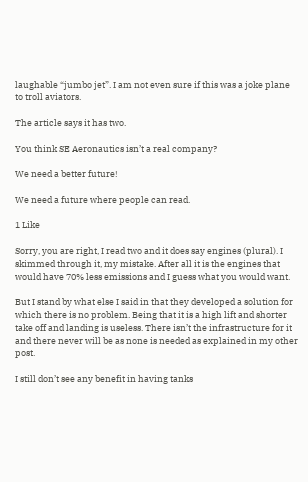laughable “jumbo jet”. I am not even sure if this was a joke plane to troll aviators.

The article says it has two.

You think SE Aeronautics isn’t a real company?

We need a better future!

We need a future where people can read.

1 Like

Sorry, you are right, I read two and it does say engines (plural). I skimmed through it, my mistake. After all it is the engines that would have 70% less emissions and I guess what you would want.

But I stand by what else I said in that they developed a solution for which there is no problem. Being that it is a high lift and shorter take off and landing is useless. There isn’t the infrastructure for it and there never will be as none is needed as explained in my other post.

I still don’t see any benefit in having tanks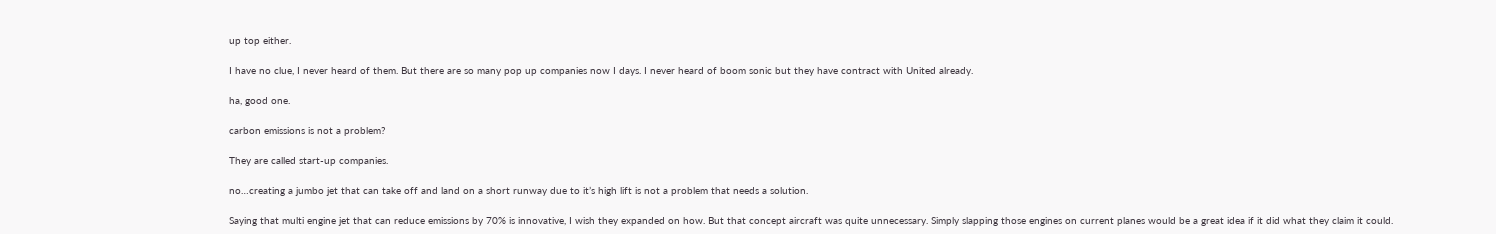up top either.

I have no clue, I never heard of them. But there are so many pop up companies now I days. I never heard of boom sonic but they have contract with United already.

ha, good one.

carbon emissions is not a problem?

They are called start-up companies.

no…creating a jumbo jet that can take off and land on a short runway due to it’s high lift is not a problem that needs a solution.

Saying that multi engine jet that can reduce emissions by 70% is innovative, I wish they expanded on how. But that concept aircraft was quite unnecessary. Simply slapping those engines on current planes would be a great idea if it did what they claim it could.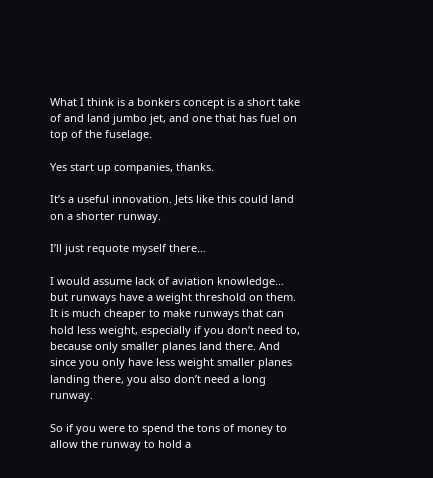What I think is a bonkers concept is a short take of and land jumbo jet, and one that has fuel on top of the fuselage.

Yes start up companies, thanks.

It’s a useful innovation. Jets like this could land on a shorter runway.

I’ll just requote myself there…

I would assume lack of aviation knowledge… but runways have a weight threshold on them. It is much cheaper to make runways that can hold less weight, especially if you don’t need to, because only smaller planes land there. And since you only have less weight smaller planes landing there, you also don’t need a long runway.

So if you were to spend the tons of money to allow the runway to hold a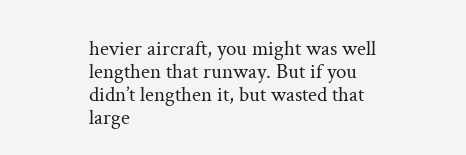hevier aircraft, you might was well lengthen that runway. But if you didn’t lengthen it, but wasted that large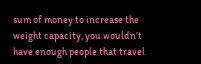sum of money to increase the weight capacity, you wouldn’t have enough people that travel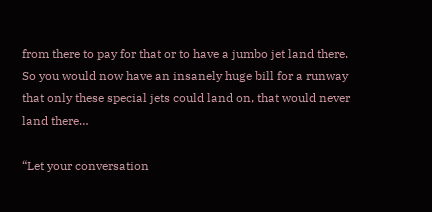from there to pay for that or to have a jumbo jet land there. So you would now have an insanely huge bill for a runway that only these special jets could land on, that would never land there…

“Let your conversation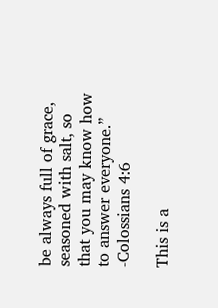be always full of grace, seasoned with salt, so that you may know how to answer everyone.” -Colossians 4:6

This is a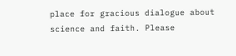place for gracious dialogue about science and faith. Please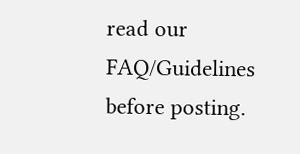read our FAQ/Guidelines before posting.